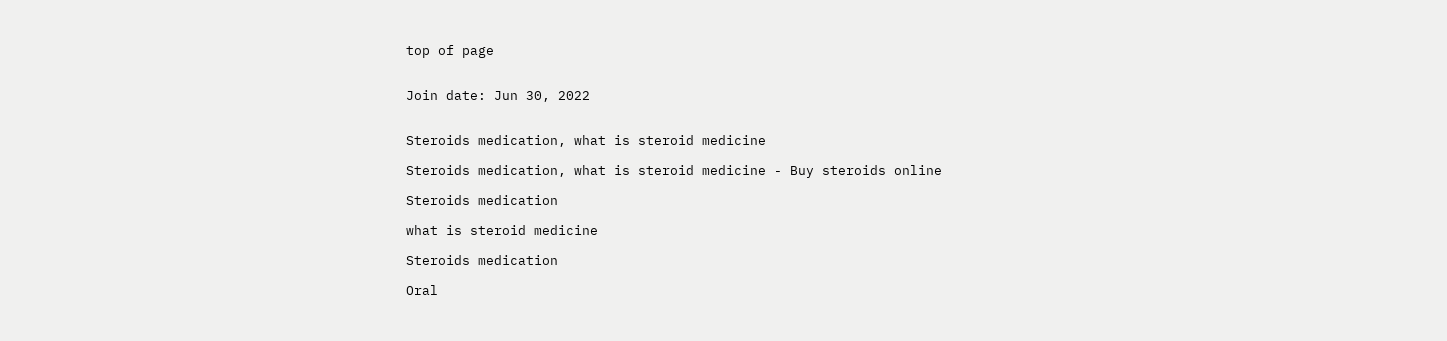top of page


Join date: Jun 30, 2022


Steroids medication, what is steroid medicine

Steroids medication, what is steroid medicine - Buy steroids online

Steroids medication

what is steroid medicine

Steroids medication

Oral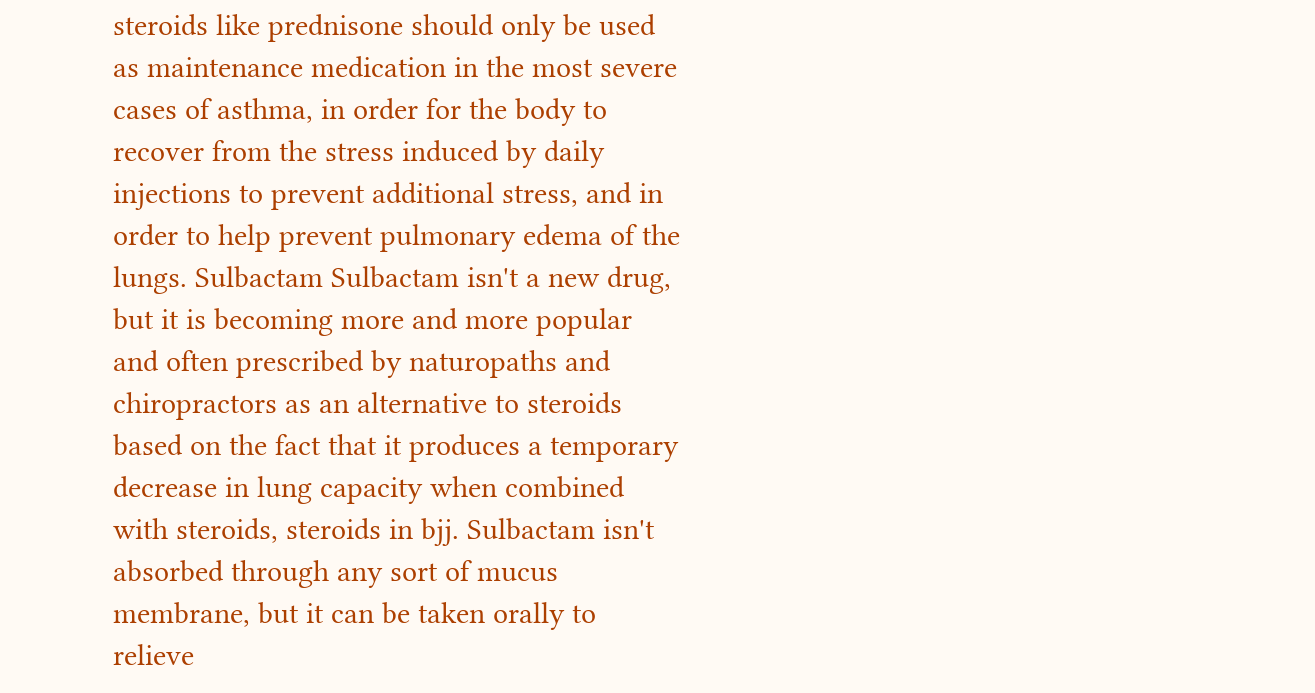steroids like prednisone should only be used as maintenance medication in the most severe cases of asthma, in order for the body to recover from the stress induced by daily injections to prevent additional stress, and in order to help prevent pulmonary edema of the lungs. Sulbactam Sulbactam isn't a new drug, but it is becoming more and more popular and often prescribed by naturopaths and chiropractors as an alternative to steroids based on the fact that it produces a temporary decrease in lung capacity when combined with steroids, steroids in bjj. Sulbactam isn't absorbed through any sort of mucus membrane, but it can be taken orally to relieve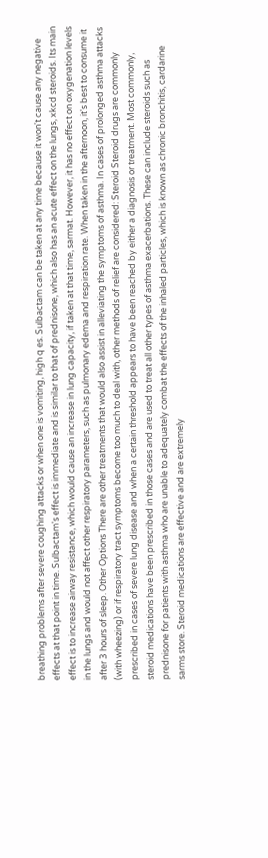breathing problems after severe coughing attacks or when one is vomiting, high q es. Sulbactam can be taken at any time because it won't cause any negative effects at that point in time. Sulbactam's effect is immediate and is similar to that of prednisone, which also has an acute effect on the lungs, xkcd steroids. Its main effect is to increase airway resistance, which would cause an increase in lung capacity, if taken at that time, sarmat. However, it has no effect on oxygenation levels in the lungs and would not affect other respiratory parameters, such as pulmonary edema and respiration rate. When taken in the afternoon, it's best to consume it after 3 hours of sleep. Other Options There are other treatments that would also assist in alleviating the symptoms of asthma. In cases of prolonged asthma attacks (with wheezing) or if respiratory tract symptoms become too much to deal with, other methods of relief are considered: Steroid Steroid drugs are commonly prescribed in cases of severe lung disease and when a certain threshold appears to have been reached by either a diagnosis or treatment. Most commonly, steroid medications have been prescribed in those cases and are used to treat all other types of asthma exacerbations. These can include steroids such as prednisone for patients with asthma who are unable to adequately combat the effects of the inhaled particles, which is known as chronic bronchitis, cardarine sarms store. Steroid medications are effective and are extremely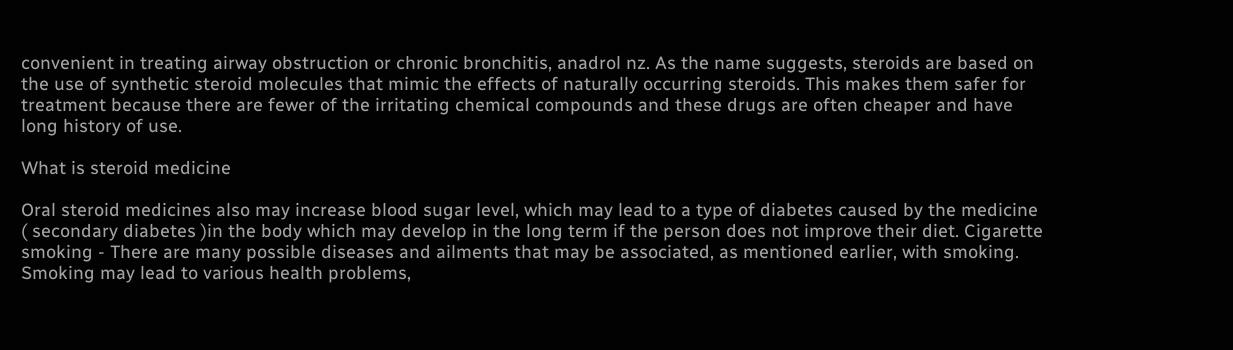convenient in treating airway obstruction or chronic bronchitis, anadrol nz. As the name suggests, steroids are based on the use of synthetic steroid molecules that mimic the effects of naturally occurring steroids. This makes them safer for treatment because there are fewer of the irritating chemical compounds and these drugs are often cheaper and have long history of use.

What is steroid medicine

Oral steroid medicines also may increase blood sugar level, which may lead to a type of diabetes caused by the medicine ( secondary diabetes )in the body which may develop in the long term if the person does not improve their diet. Cigarette smoking - There are many possible diseases and ailments that may be associated, as mentioned earlier, with smoking. Smoking may lead to various health problems,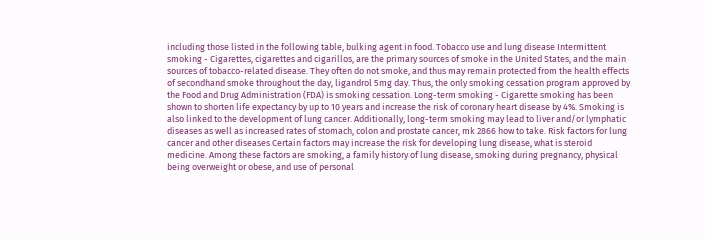including those listed in the following table, bulking agent in food. Tobacco use and lung disease Intermittent smoking - Cigarettes, cigarettes and cigarillos, are the primary sources of smoke in the United States, and the main sources of tobacco-related disease. They often do not smoke, and thus may remain protected from the health effects of secondhand smoke throughout the day, ligandrol 5mg day. Thus, the only smoking cessation program approved by the Food and Drug Administration (FDA) is smoking cessation. Long-term smoking - Cigarette smoking has been shown to shorten life expectancy by up to 10 years and increase the risk of coronary heart disease by 4%. Smoking is also linked to the development of lung cancer. Additionally, long-term smoking may lead to liver and/or lymphatic diseases as well as increased rates of stomach, colon and prostate cancer, mk 2866 how to take. Risk factors for lung cancer and other diseases Certain factors may increase the risk for developing lung disease, what is steroid medicine. Among these factors are smoking, a family history of lung disease, smoking during pregnancy, physical being overweight or obese, and use of personal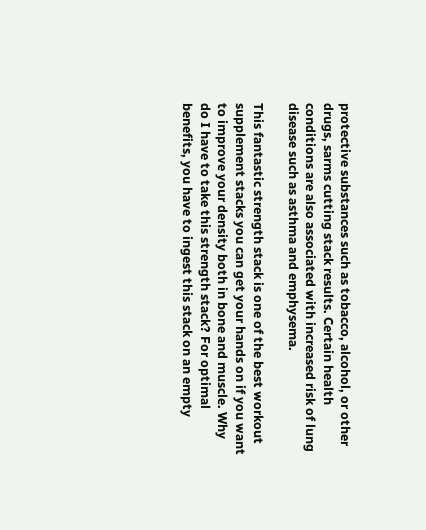protective substances such as tobacco, alcohol, or other drugs, sarms cutting stack results. Certain health conditions are also associated with increased risk of lung disease such as asthma and emphysema.

This fantastic strength stack is one of the best workout supplement stacks you can get your hands on if you want to improve your density both in bone and muscle. Why do I have to take this strength stack? For optimal benefits, you have to ingest this stack on an empty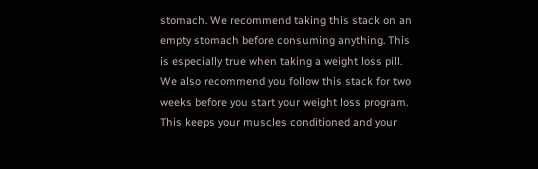stomach. We recommend taking this stack on an empty stomach before consuming anything. This is especially true when taking a weight loss pill. We also recommend you follow this stack for two weeks before you start your weight loss program. This keeps your muscles conditioned and your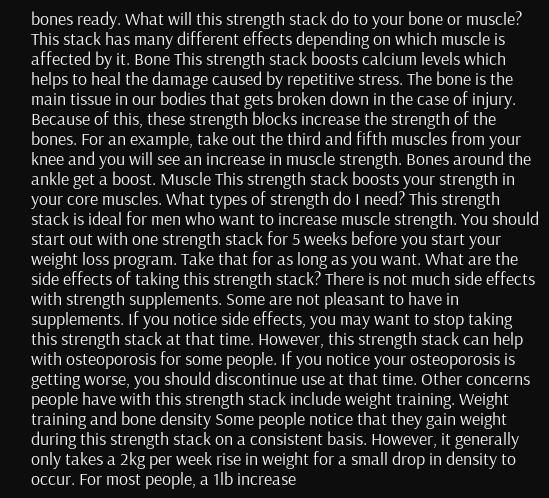bones ready. What will this strength stack do to your bone or muscle? This stack has many different effects depending on which muscle is affected by it. Bone This strength stack boosts calcium levels which helps to heal the damage caused by repetitive stress. The bone is the main tissue in our bodies that gets broken down in the case of injury. Because of this, these strength blocks increase the strength of the bones. For an example, take out the third and fifth muscles from your knee and you will see an increase in muscle strength. Bones around the ankle get a boost. Muscle This strength stack boosts your strength in your core muscles. What types of strength do I need? This strength stack is ideal for men who want to increase muscle strength. You should start out with one strength stack for 5 weeks before you start your weight loss program. Take that for as long as you want. What are the side effects of taking this strength stack? There is not much side effects with strength supplements. Some are not pleasant to have in supplements. If you notice side effects, you may want to stop taking this strength stack at that time. However, this strength stack can help with osteoporosis for some people. If you notice your osteoporosis is getting worse, you should discontinue use at that time. Other concerns people have with this strength stack include weight training. Weight training and bone density Some people notice that they gain weight during this strength stack on a consistent basis. However, it generally only takes a 2kg per week rise in weight for a small drop in density to occur. For most people, a 1lb increase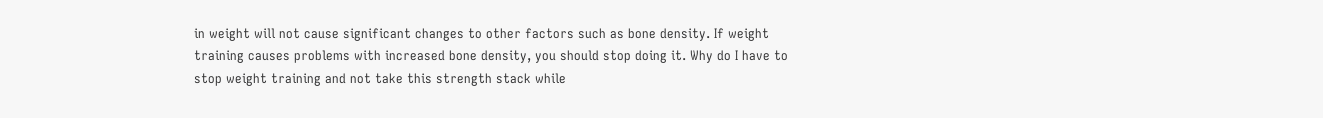in weight will not cause significant changes to other factors such as bone density. If weight training causes problems with increased bone density, you should stop doing it. Why do I have to stop weight training and not take this strength stack while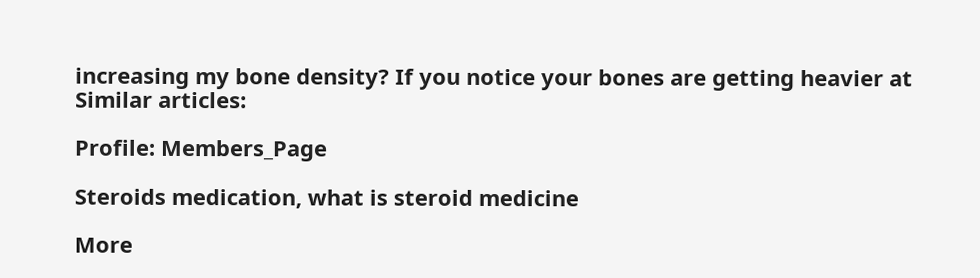increasing my bone density? If you notice your bones are getting heavier at Similar articles:

Profile: Members_Page

Steroids medication, what is steroid medicine

More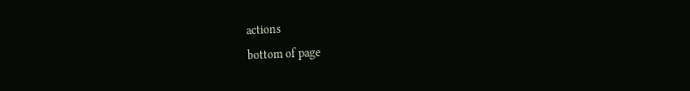actions
bottom of page